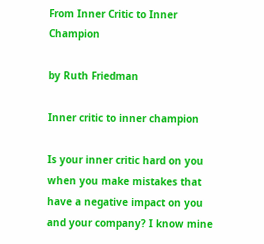From Inner Critic to Inner Champion

by Ruth Friedman

Inner critic to inner champion

Is your inner critic hard on you when you make mistakes that have a negative impact on you and your company? I know mine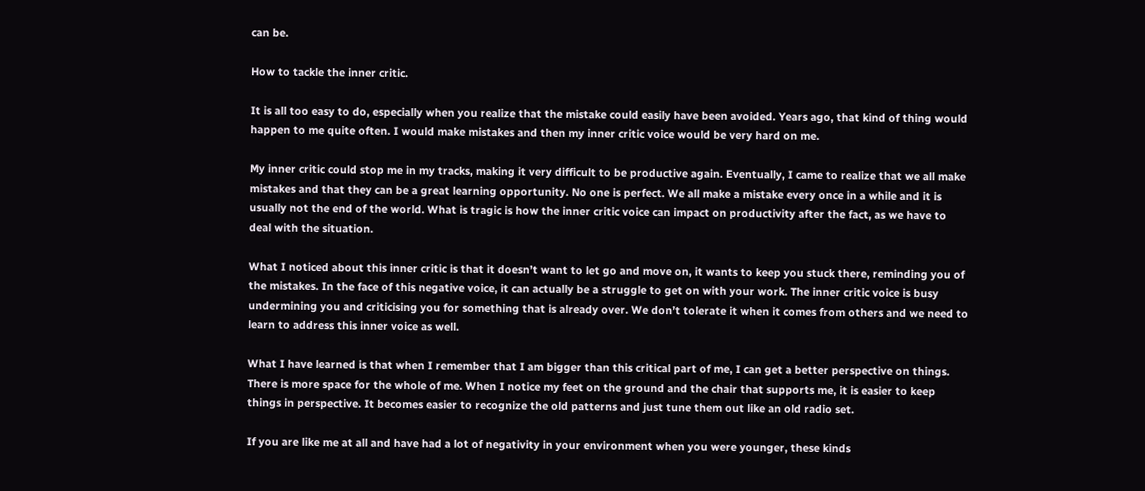can be.

How to tackle the inner critic.

It is all too easy to do, especially when you realize that the mistake could easily have been avoided. Years ago, that kind of thing would happen to me quite often. I would make mistakes and then my inner critic voice would be very hard on me.

My inner critic could stop me in my tracks, making it very difficult to be productive again. Eventually, I came to realize that we all make mistakes and that they can be a great learning opportunity. No one is perfect. We all make a mistake every once in a while and it is usually not the end of the world. What is tragic is how the inner critic voice can impact on productivity after the fact, as we have to deal with the situation.

What I noticed about this inner critic is that it doesn’t want to let go and move on, it wants to keep you stuck there, reminding you of the mistakes. In the face of this negative voice, it can actually be a struggle to get on with your work. The inner critic voice is busy undermining you and criticising you for something that is already over. We don’t tolerate it when it comes from others and we need to learn to address this inner voice as well.

What I have learned is that when I remember that I am bigger than this critical part of me, I can get a better perspective on things. There is more space for the whole of me. When I notice my feet on the ground and the chair that supports me, it is easier to keep things in perspective. It becomes easier to recognize the old patterns and just tune them out like an old radio set.

If you are like me at all and have had a lot of negativity in your environment when you were younger, these kinds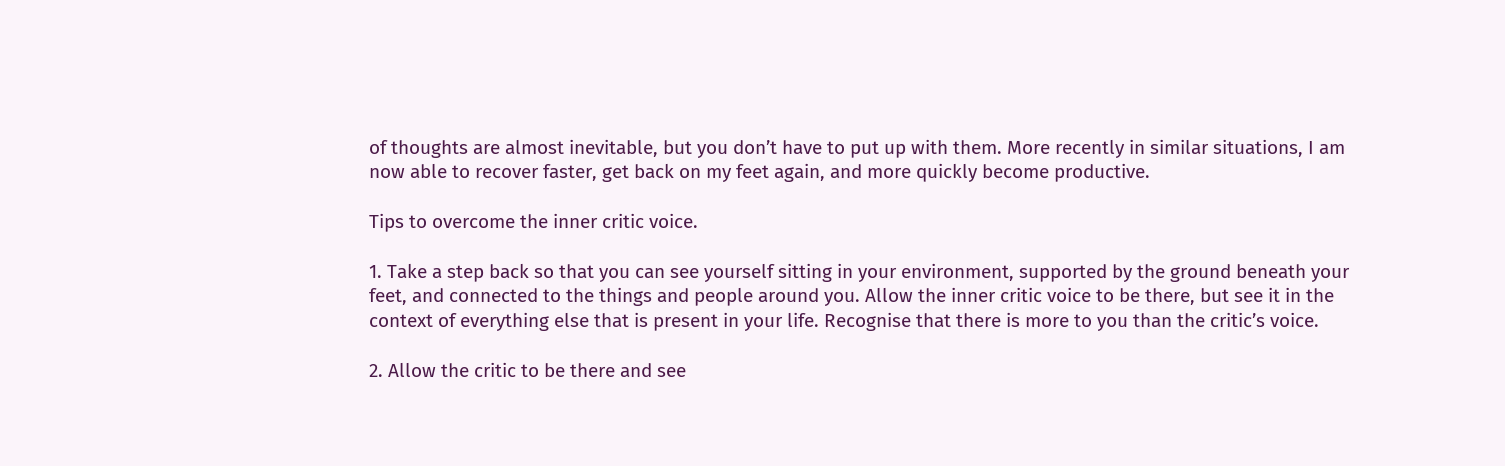of thoughts are almost inevitable, but you don’t have to put up with them. More recently in similar situations, I am now able to recover faster, get back on my feet again, and more quickly become productive.

Tips to overcome the inner critic voice.

1. Take a step back so that you can see yourself sitting in your environment, supported by the ground beneath your feet, and connected to the things and people around you. Allow the inner critic voice to be there, but see it in the context of everything else that is present in your life. Recognise that there is more to you than the critic’s voice.

2. Allow the critic to be there and see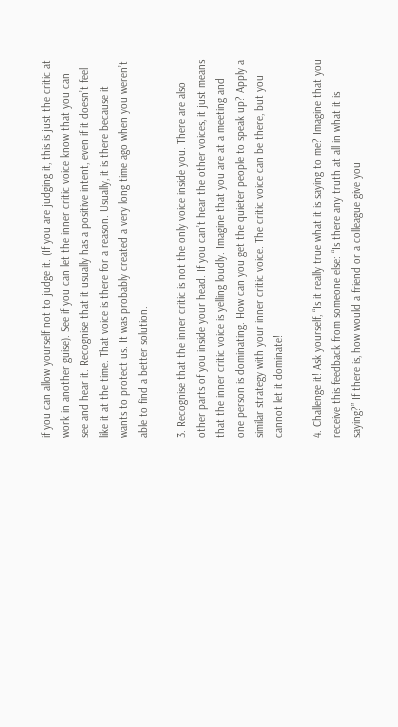if you can allow yourself not to judge it. (If you are judging it, this is just the critic at work in another guise). See if you can let the inner critic voice know that you can see and hear it. Recognise that it usually has a positive intent, even if it doesn’t feel like it at the time. That voice is there for a reason. Usually, it is there because it wants to protect us. It was probably created a very long time ago when you weren’t able to find a better solution.

3. Recognise that the inner critic is not the only voice inside you. There are also other parts of you inside your head. If you can’t hear the other voices, it just means that the inner critic voice is yelling loudly. Imagine that you are at a meeting and one person is dominating. How can you get the quieter people to speak up? Apply a similar strategy with your inner critic voice. The critic voice can be there, but you cannot let it dominate!

4. Challenge it! Ask yourself, “Is it really true what it is saying to me? Imagine that you receive this feedback from someone else: “Is there any truth at all in what it is saying?” If there is, how would a friend or a colleague give you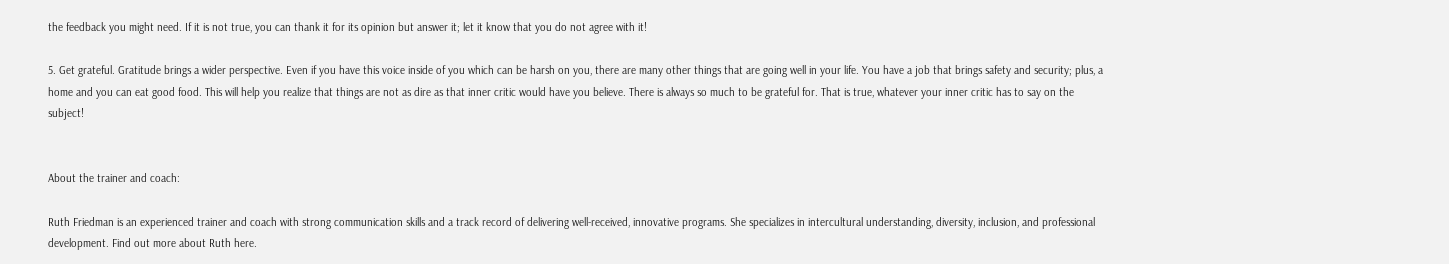the feedback you might need. If it is not true, you can thank it for its opinion but answer it; let it know that you do not agree with it!

5. Get grateful. Gratitude brings a wider perspective. Even if you have this voice inside of you which can be harsh on you, there are many other things that are going well in your life. You have a job that brings safety and security; plus, a home and you can eat good food. This will help you realize that things are not as dire as that inner critic would have you believe. There is always so much to be grateful for. That is true, whatever your inner critic has to say on the subject!


About the trainer and coach:

Ruth Friedman is an experienced trainer and coach with strong communication skills and a track record of delivering well-received, innovative programs. She specializes in intercultural understanding, diversity, inclusion, and professional development. Find out more about Ruth here.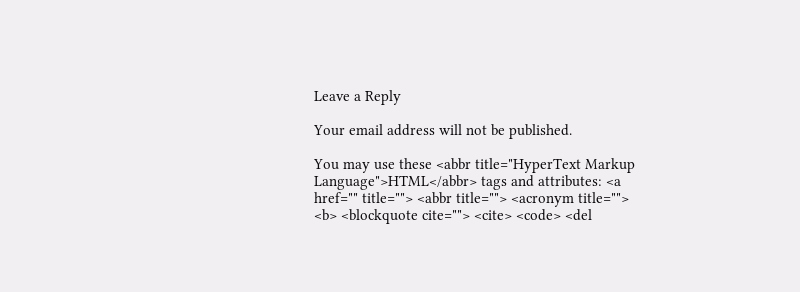Leave a Reply

Your email address will not be published.

You may use these <abbr title="HyperText Markup Language">HTML</abbr> tags and attributes: <a href="" title=""> <abbr title=""> <acronym title=""> <b> <blockquote cite=""> <cite> <code> <del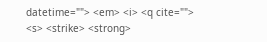datetime=""> <em> <i> <q cite=""> <s> <strike> <strong>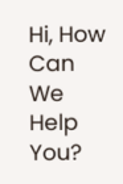Hi, How Can We Help You?